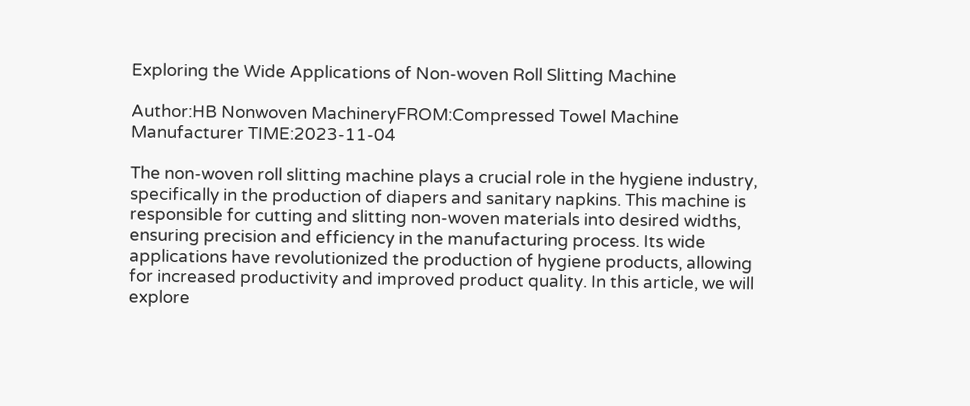Exploring the Wide Applications of Non-woven Roll Slitting Machine

Author:HB Nonwoven MachineryFROM:Compressed Towel Machine Manufacturer TIME:2023-11-04

The non-woven roll slitting machine plays a crucial role in the hygiene industry, specifically in the production of diapers and sanitary napkins. This machine is responsible for cutting and slitting non-woven materials into desired widths, ensuring precision and efficiency in the manufacturing process. Its wide applications have revolutionized the production of hygiene products, allowing for increased productivity and improved product quality. In this article, we will explore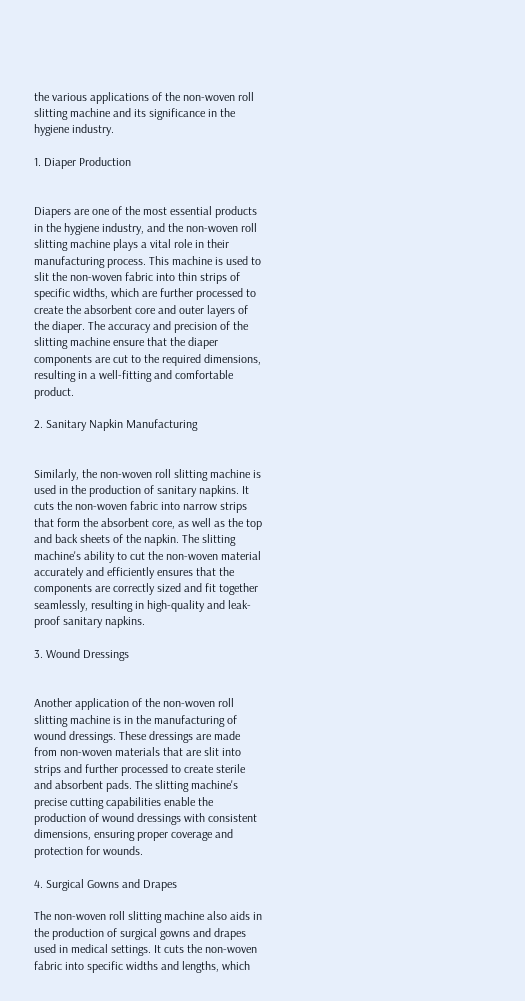the various applications of the non-woven roll slitting machine and its significance in the hygiene industry.

1. Diaper Production


Diapers are one of the most essential products in the hygiene industry, and the non-woven roll slitting machine plays a vital role in their manufacturing process. This machine is used to slit the non-woven fabric into thin strips of specific widths, which are further processed to create the absorbent core and outer layers of the diaper. The accuracy and precision of the slitting machine ensure that the diaper components are cut to the required dimensions, resulting in a well-fitting and comfortable product.

2. Sanitary Napkin Manufacturing


Similarly, the non-woven roll slitting machine is used in the production of sanitary napkins. It cuts the non-woven fabric into narrow strips that form the absorbent core, as well as the top and back sheets of the napkin. The slitting machine's ability to cut the non-woven material accurately and efficiently ensures that the components are correctly sized and fit together seamlessly, resulting in high-quality and leak-proof sanitary napkins.

3. Wound Dressings


Another application of the non-woven roll slitting machine is in the manufacturing of wound dressings. These dressings are made from non-woven materials that are slit into strips and further processed to create sterile and absorbent pads. The slitting machine's precise cutting capabilities enable the production of wound dressings with consistent dimensions, ensuring proper coverage and protection for wounds.

4. Surgical Gowns and Drapes

The non-woven roll slitting machine also aids in the production of surgical gowns and drapes used in medical settings. It cuts the non-woven fabric into specific widths and lengths, which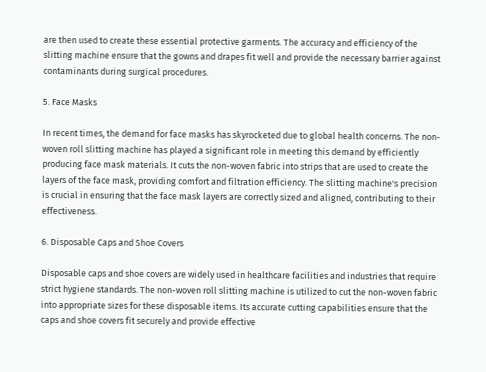are then used to create these essential protective garments. The accuracy and efficiency of the slitting machine ensure that the gowns and drapes fit well and provide the necessary barrier against contaminants during surgical procedures.

5. Face Masks

In recent times, the demand for face masks has skyrocketed due to global health concerns. The non-woven roll slitting machine has played a significant role in meeting this demand by efficiently producing face mask materials. It cuts the non-woven fabric into strips that are used to create the layers of the face mask, providing comfort and filtration efficiency. The slitting machine's precision is crucial in ensuring that the face mask layers are correctly sized and aligned, contributing to their effectiveness.

6. Disposable Caps and Shoe Covers

Disposable caps and shoe covers are widely used in healthcare facilities and industries that require strict hygiene standards. The non-woven roll slitting machine is utilized to cut the non-woven fabric into appropriate sizes for these disposable items. Its accurate cutting capabilities ensure that the caps and shoe covers fit securely and provide effective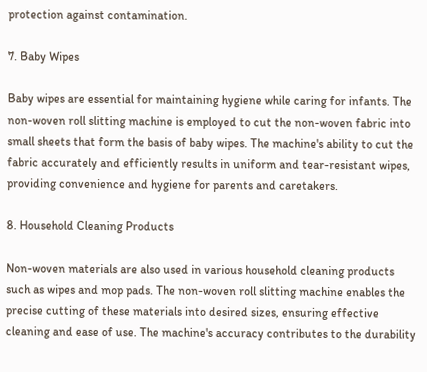protection against contamination.

7. Baby Wipes

Baby wipes are essential for maintaining hygiene while caring for infants. The non-woven roll slitting machine is employed to cut the non-woven fabric into small sheets that form the basis of baby wipes. The machine's ability to cut the fabric accurately and efficiently results in uniform and tear-resistant wipes, providing convenience and hygiene for parents and caretakers.

8. Household Cleaning Products

Non-woven materials are also used in various household cleaning products such as wipes and mop pads. The non-woven roll slitting machine enables the precise cutting of these materials into desired sizes, ensuring effective cleaning and ease of use. The machine's accuracy contributes to the durability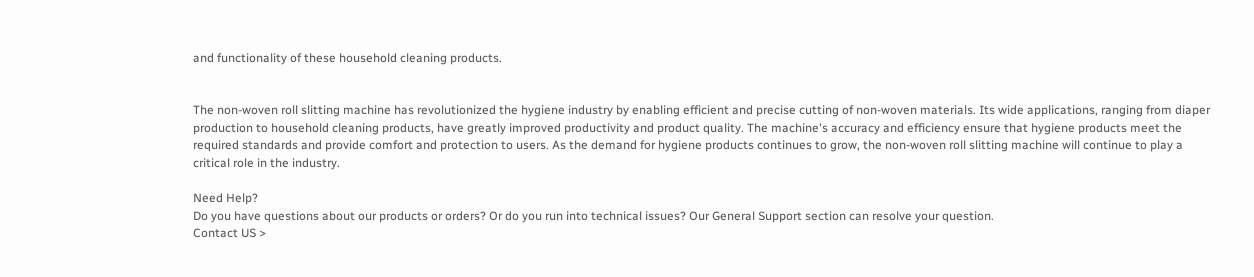and functionality of these household cleaning products.


The non-woven roll slitting machine has revolutionized the hygiene industry by enabling efficient and precise cutting of non-woven materials. Its wide applications, ranging from diaper production to household cleaning products, have greatly improved productivity and product quality. The machine's accuracy and efficiency ensure that hygiene products meet the required standards and provide comfort and protection to users. As the demand for hygiene products continues to grow, the non-woven roll slitting machine will continue to play a critical role in the industry.

Need Help?
Do you have questions about our products or orders? Or do you run into technical issues? Our General Support section can resolve your question.
Contact US >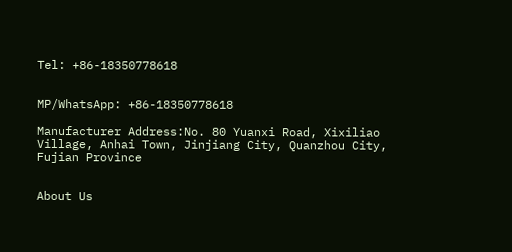Tel: +86-18350778618


MP/WhatsApp: +86-18350778618

Manufacturer Address:No. 80 Yuanxi Road, Xixiliao Village, Anhai Town, Jinjiang City, Quanzhou City, Fujian Province


About Us